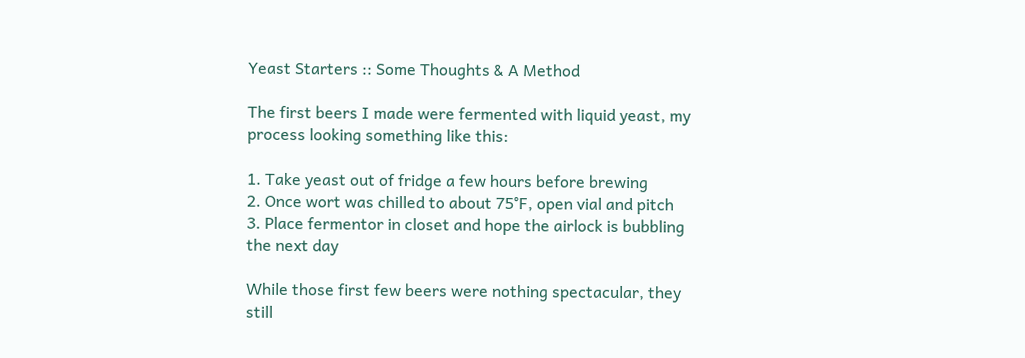Yeast Starters :: Some Thoughts & A Method

The first beers I made were fermented with liquid yeast, my process looking something like this:

1. Take yeast out of fridge a few hours before brewing
2. Once wort was chilled to about 75°F, open vial and pitch
3. Place fermentor in closet and hope the airlock is bubbling the next day

While those first few beers were nothing spectacular, they still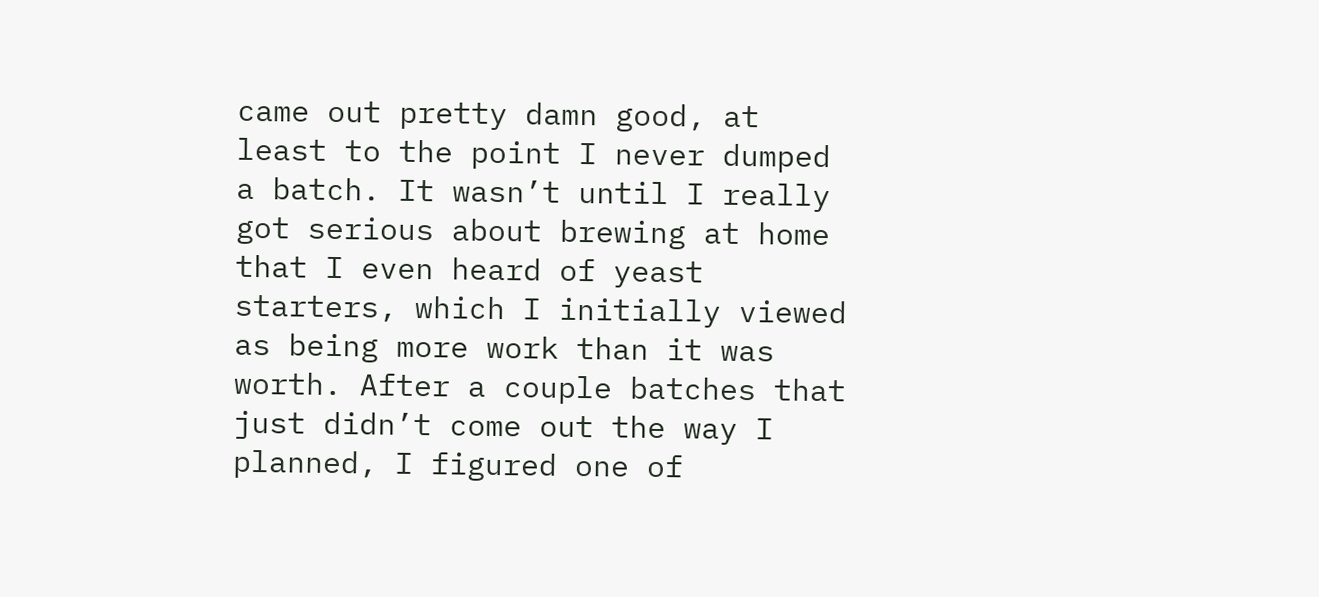came out pretty damn good, at least to the point I never dumped a batch. It wasn’t until I really got serious about brewing at home that I even heard of yeast starters, which I initially viewed as being more work than it was worth. After a couple batches that just didn’t come out the way I planned, I figured one of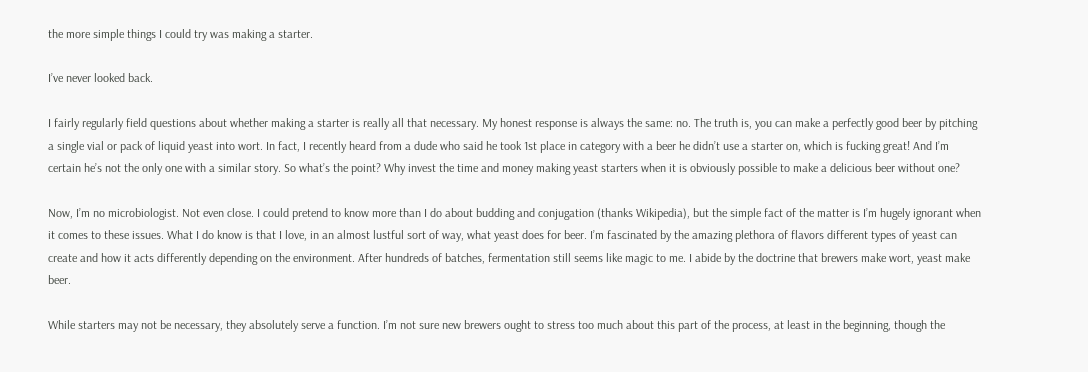the more simple things I could try was making a starter.

I’ve never looked back.

I fairly regularly field questions about whether making a starter is really all that necessary. My honest response is always the same: no. The truth is, you can make a perfectly good beer by pitching a single vial or pack of liquid yeast into wort. In fact, I recently heard from a dude who said he took 1st place in category with a beer he didn’t use a starter on, which is fucking great! And I’m certain he’s not the only one with a similar story. So what’s the point? Why invest the time and money making yeast starters when it is obviously possible to make a delicious beer without one?

Now, I’m no microbiologist. Not even close. I could pretend to know more than I do about budding and conjugation (thanks Wikipedia), but the simple fact of the matter is I’m hugely ignorant when it comes to these issues. What I do know is that I love, in an almost lustful sort of way, what yeast does for beer. I’m fascinated by the amazing plethora of flavors different types of yeast can create and how it acts differently depending on the environment. After hundreds of batches, fermentation still seems like magic to me. I abide by the doctrine that brewers make wort, yeast make beer.

While starters may not be necessary, they absolutely serve a function. I’m not sure new brewers ought to stress too much about this part of the process, at least in the beginning, though the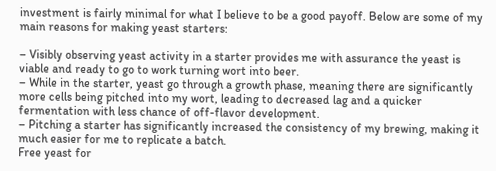investment is fairly minimal for what I believe to be a good payoff. Below are some of my main reasons for making yeast starters:

– Visibly observing yeast activity in a starter provides me with assurance the yeast is viable and ready to go to work turning wort into beer.
– While in the starter, yeast go through a growth phase, meaning there are significantly more cells being pitched into my wort, leading to decreased lag and a quicker fermentation with less chance of off-flavor development.
– Pitching a starter has significantly increased the consistency of my brewing, making it much easier for me to replicate a batch.
Free yeast for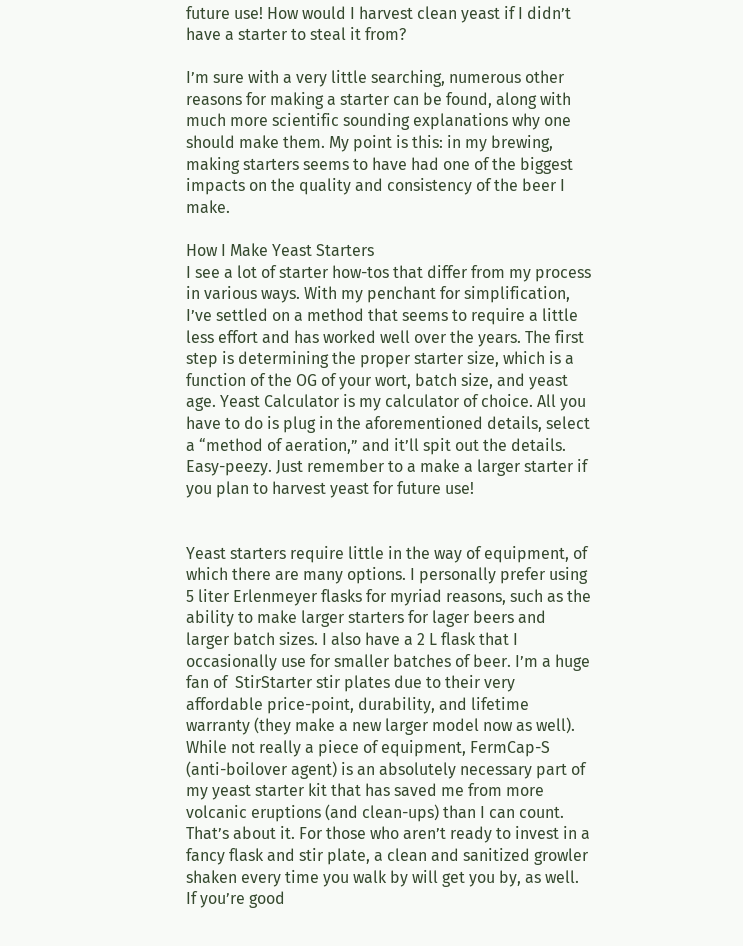future use! How would I harvest clean yeast if I didn’t have a starter to steal it from?

I’m sure with a very little searching, numerous other reasons for making a starter can be found, along with much more scientific sounding explanations why one should make them. My point is this: in my brewing, making starters seems to have had one of the biggest impacts on the quality and consistency of the beer I make.

How I Make Yeast Starters
I see a lot of starter how-tos that differ from my process in various ways. With my penchant for simplification, I’ve settled on a method that seems to require a little less effort and has worked well over the years. The first step is determining the proper starter size, which is a function of the OG of your wort, batch size, and yeast age. Yeast Calculator is my calculator of choice. All you have to do is plug in the aforementioned details, select a “method of aeration,” and it’ll spit out the details. Easy-peezy. Just remember to a make a larger starter if you plan to harvest yeast for future use!


Yeast starters require little in the way of equipment, of which there are many options. I personally prefer using 5 liter Erlenmeyer flasks for myriad reasons, such as the ability to make larger starters for lager beers and larger batch sizes. I also have a 2 L flask that I occasionally use for smaller batches of beer. I’m a huge fan of  StirStarter stir plates due to their very affordable price-point, durability, and lifetime warranty (they make a new larger model now as well). While not really a piece of equipment, FermCap-S (anti-boilover agent) is an absolutely necessary part of my yeast starter kit that has saved me from more volcanic eruptions (and clean-ups) than I can count. That’s about it. For those who aren’t ready to invest in a fancy flask and stir plate, a clean and sanitized growler shaken every time you walk by will get you by, as well. If you’re good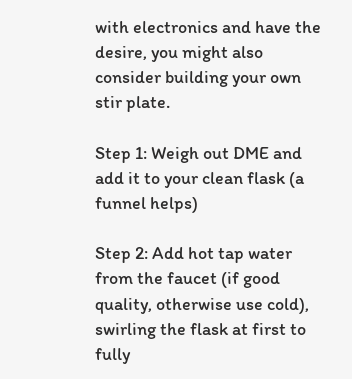with electronics and have the desire, you might also consider building your own stir plate.

Step 1: Weigh out DME and add it to your clean flask (a funnel helps)

Step 2: Add hot tap water from the faucet (if good quality, otherwise use cold), swirling the flask at first to fully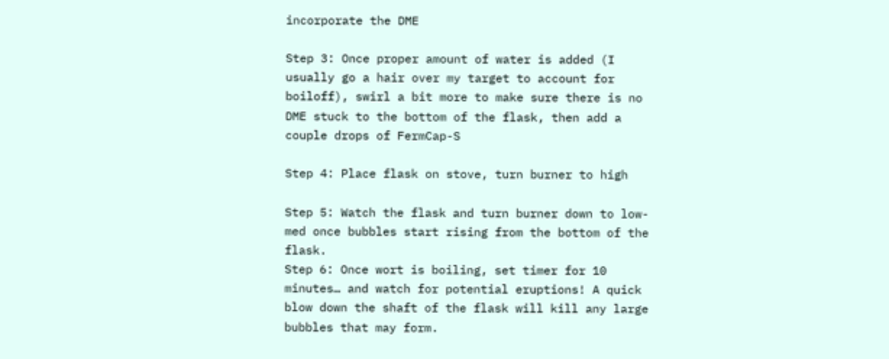incorporate the DME

Step 3: Once proper amount of water is added (I usually go a hair over my target to account for boiloff), swirl a bit more to make sure there is no DME stuck to the bottom of the flask, then add a couple drops of FermCap-S

Step 4: Place flask on stove, turn burner to high

Step 5: Watch the flask and turn burner down to low-med once bubbles start rising from the bottom of the flask.
Step 6: Once wort is boiling, set timer for 10 minutes… and watch for potential eruptions! A quick blow down the shaft of the flask will kill any large bubbles that may form.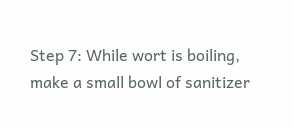Step 7: While wort is boiling, make a small bowl of sanitizer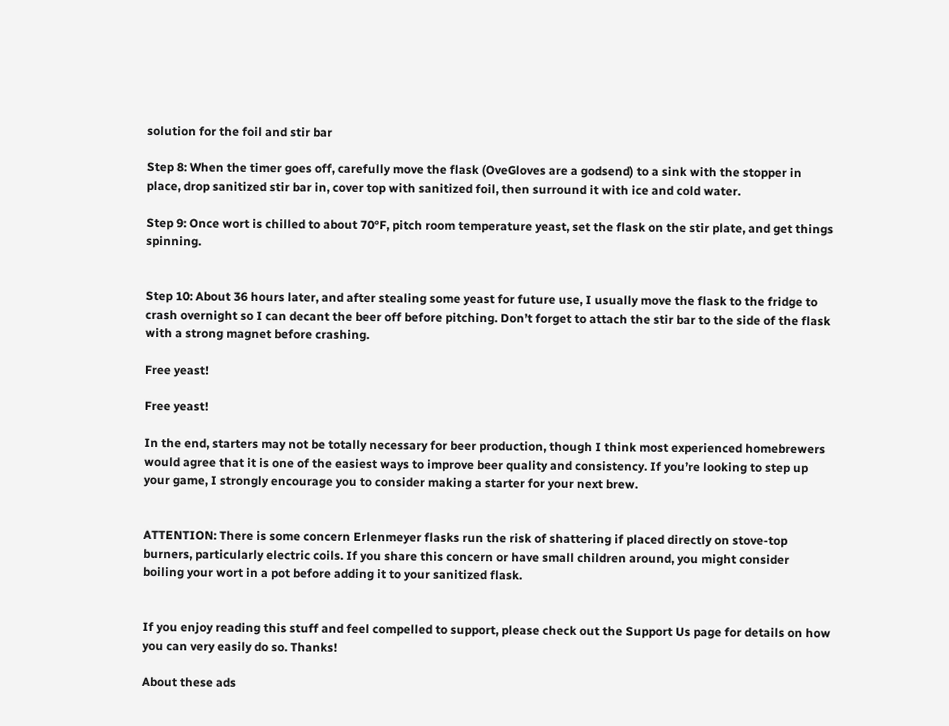solution for the foil and stir bar

Step 8: When the timer goes off, carefully move the flask (OveGloves are a godsend) to a sink with the stopper in place, drop sanitized stir bar in, cover top with sanitized foil, then surround it with ice and cold water.

Step 9: Once wort is chilled to about 70°F, pitch room temperature yeast, set the flask on the stir plate, and get things spinning.


Step 10: About 36 hours later, and after stealing some yeast for future use, I usually move the flask to the fridge to crash overnight so I can decant the beer off before pitching. Don’t forget to attach the stir bar to the side of the flask with a strong magnet before crashing.

Free yeast!

Free yeast!

In the end, starters may not be totally necessary for beer production, though I think most experienced homebrewers would agree that it is one of the easiest ways to improve beer quality and consistency. If you’re looking to step up your game, I strongly encourage you to consider making a starter for your next brew.


ATTENTION: There is some concern Erlenmeyer flasks run the risk of shattering if placed directly on stove-top burners, particularly electric coils. If you share this concern or have small children around, you might consider boiling your wort in a pot before adding it to your sanitized flask.


If you enjoy reading this stuff and feel compelled to support, please check out the Support Us page for details on how you can very easily do so. Thanks!

About these ads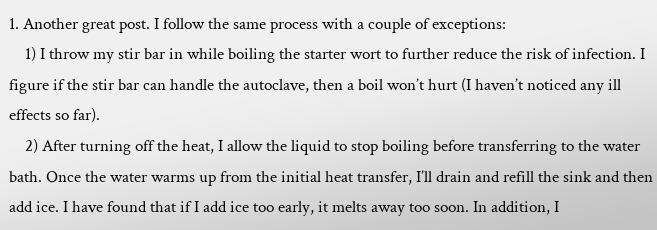1. Another great post. I follow the same process with a couple of exceptions:
    1) I throw my stir bar in while boiling the starter wort to further reduce the risk of infection. I figure if the stir bar can handle the autoclave, then a boil won’t hurt (I haven’t noticed any ill effects so far).
    2) After turning off the heat, I allow the liquid to stop boiling before transferring to the water bath. Once the water warms up from the initial heat transfer, I’ll drain and refill the sink and then add ice. I have found that if I add ice too early, it melts away too soon. In addition, I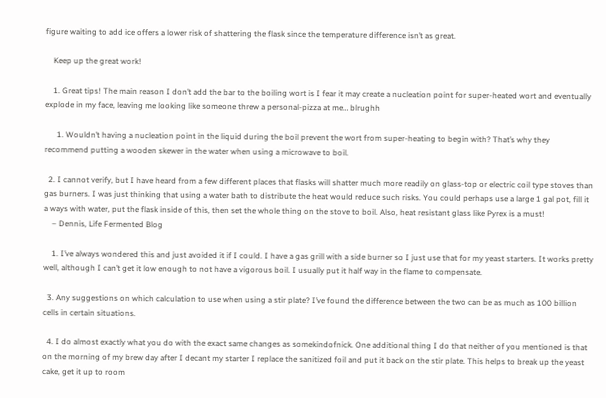figure waiting to add ice offers a lower risk of shattering the flask since the temperature difference isn’t as great.

    Keep up the great work!

    1. Great tips! The main reason I don’t add the bar to the boiling wort is I fear it may create a nucleation point for super-heated wort and eventually explode in my face, leaving me looking like someone threw a personal-pizza at me… blrughh

      1. Wouldn’t having a nucleation point in the liquid during the boil prevent the wort from super-heating to begin with? That’s why they recommend putting a wooden skewer in the water when using a microwave to boil.

  2. I cannot verify, but I have heard from a few different places that flasks will shatter much more readily on glass-top or electric coil type stoves than gas burners. I was just thinking that using a water bath to distribute the heat would reduce such risks. You could perhaps use a large 1 gal pot, fill it a ways with water, put the flask inside of this, then set the whole thing on the stove to boil. Also, heat resistant glass like Pyrex is a must!
    – Dennis, Life Fermented Blog

    1. I’ve always wondered this and just avoided it if I could. I have a gas grill with a side burner so I just use that for my yeast starters. It works pretty well, although I can’t get it low enough to not have a vigorous boil. I usually put it half way in the flame to compensate.

  3. Any suggestions on which calculation to use when using a stir plate? I’ve found the difference between the two can be as much as 100 billion cells in certain situations.

  4. I do almost exactly what you do with the exact same changes as somekindofnick. One additional thing I do that neither of you mentioned is that on the morning of my brew day after I decant my starter I replace the sanitized foil and put it back on the stir plate. This helps to break up the yeast cake, get it up to room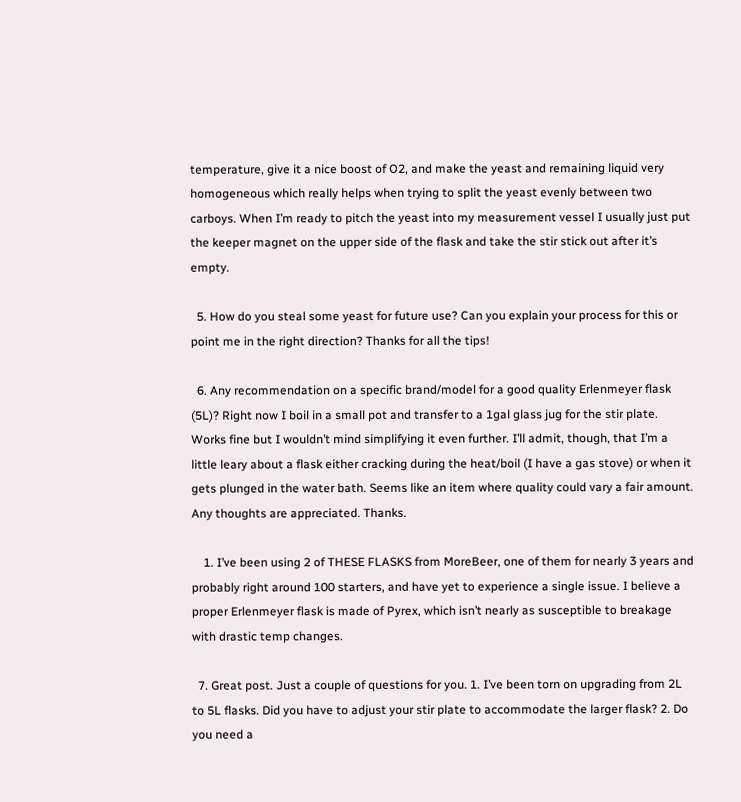temperature, give it a nice boost of O2, and make the yeast and remaining liquid very homogeneous which really helps when trying to split the yeast evenly between two carboys. When I’m ready to pitch the yeast into my measurement vessel I usually just put the keeper magnet on the upper side of the flask and take the stir stick out after it’s empty.

  5. How do you steal some yeast for future use? Can you explain your process for this or point me in the right direction? Thanks for all the tips!

  6. Any recommendation on a specific brand/model for a good quality Erlenmeyer flask (5L)? Right now I boil in a small pot and transfer to a 1gal glass jug for the stir plate. Works fine but I wouldn’t mind simplifying it even further. I’ll admit, though, that I’m a little leary about a flask either cracking during the heat/boil (I have a gas stove) or when it gets plunged in the water bath. Seems like an item where quality could vary a fair amount. Any thoughts are appreciated. Thanks.

    1. I’ve been using 2 of THESE FLASKS from MoreBeer, one of them for nearly 3 years and probably right around 100 starters, and have yet to experience a single issue. I believe a proper Erlenmeyer flask is made of Pyrex, which isn’t nearly as susceptible to breakage with drastic temp changes.

  7. Great post. Just a couple of questions for you. 1. I’ve been torn on upgrading from 2L to 5L flasks. Did you have to adjust your stir plate to accommodate the larger flask? 2. Do you need a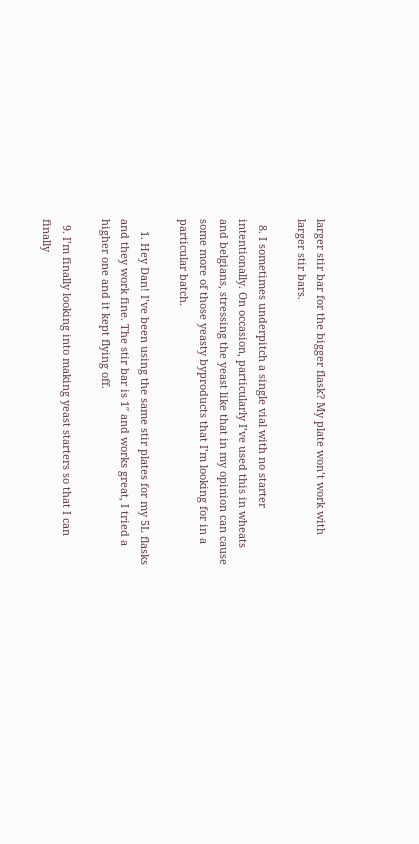larger stir bar for the bigger flask? My plate won’t work with larger stir bars.

  8. I sometimes underpitch a single vial with no starter intentionally. On occasion, particularly I’ve used this in wheats and belgians, stressing the yeast like that in my opinion can cause some more of those yeasty byproducts that I’m looking for in a particular batch.

    1. Hey Dan! I’ve been using the same stir plates for my 5L flasks and they work fine. The stir bar is 1″ and works great, I tried a higher one and it kept flying off.

  9. I’m finally looking into making yeast starters so that I can finally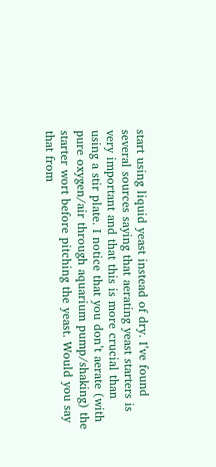start using liquid yeast instead of dry. I’ve found several sources saying that aerating yeast starters is very important and that this is more crucial than using a stir plate. I notice that you don’t aerate (with pure oxygen/air through aquarium pump/shaking) the starter wort before pitching the yeast. Would you say that from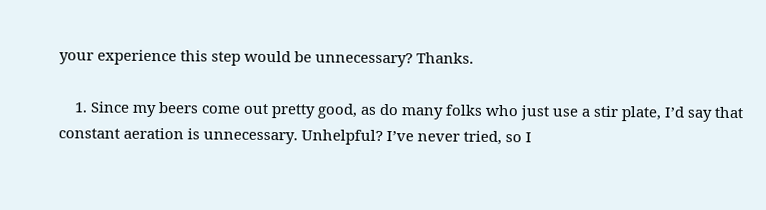your experience this step would be unnecessary? Thanks.

    1. Since my beers come out pretty good, as do many folks who just use a stir plate, I’d say that constant aeration is unnecessary. Unhelpful? I’ve never tried, so I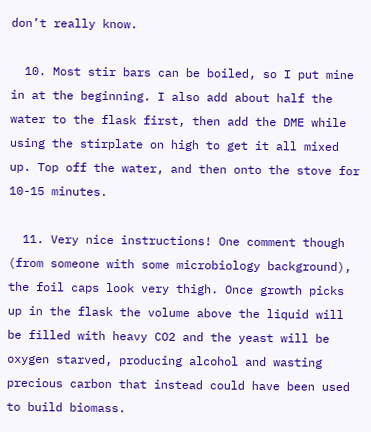don’t really know.

  10. Most stir bars can be boiled, so I put mine in at the beginning. I also add about half the water to the flask first, then add the DME while using the stirplate on high to get it all mixed up. Top off the water, and then onto the stove for 10-15 minutes.

  11. Very nice instructions! One comment though (from someone with some microbiology background), the foil caps look very thigh. Once growth picks up in the flask the volume above the liquid will be filled with heavy CO2 and the yeast will be oxygen starved, producing alcohol and wasting precious carbon that instead could have been used to build biomass.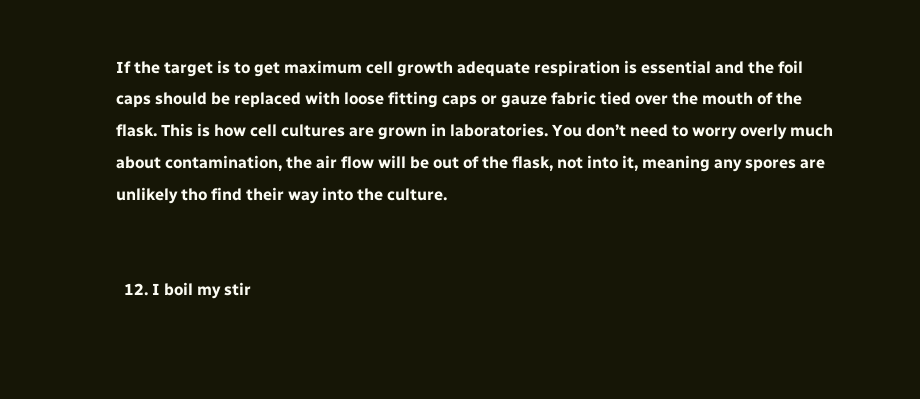If the target is to get maximum cell growth adequate respiration is essential and the foil caps should be replaced with loose fitting caps or gauze fabric tied over the mouth of the flask. This is how cell cultures are grown in laboratories. You don’t need to worry overly much about contamination, the air flow will be out of the flask, not into it, meaning any spores are unlikely tho find their way into the culture.


  12. I boil my stir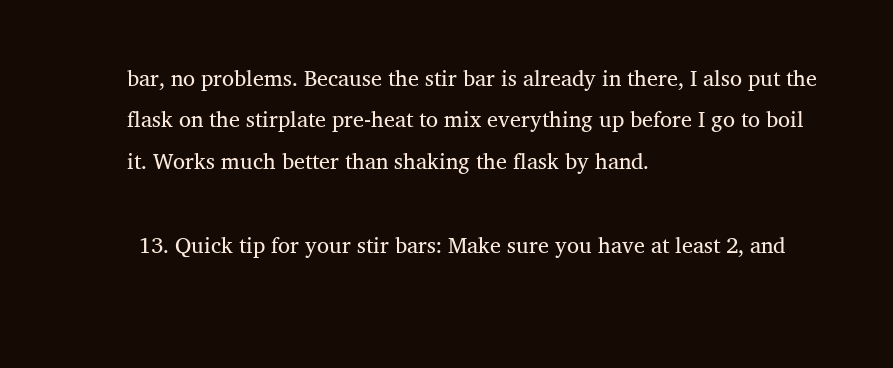bar, no problems. Because the stir bar is already in there, I also put the flask on the stirplate pre-heat to mix everything up before I go to boil it. Works much better than shaking the flask by hand.

  13. Quick tip for your stir bars: Make sure you have at least 2, and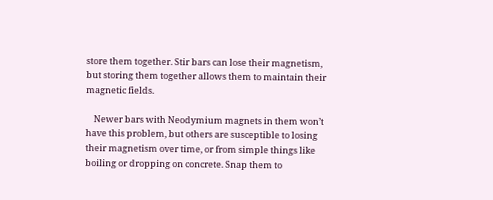store them together. Stir bars can lose their magnetism, but storing them together allows them to maintain their magnetic fields.

    Newer bars with Neodymium magnets in them won’t have this problem, but others are susceptible to losing their magnetism over time, or from simple things like boiling or dropping on concrete. Snap them to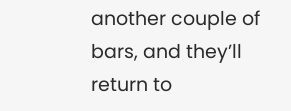another couple of bars, and they’ll return to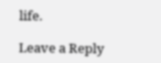life.

Leave a Reply